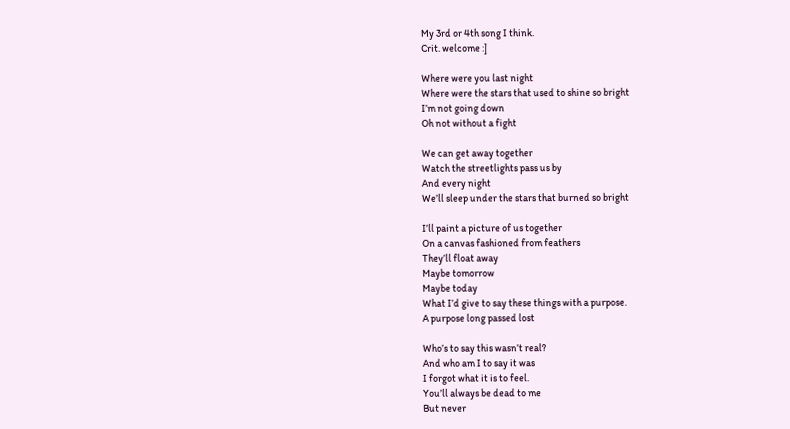My 3rd or 4th song I think.
Crit. welcome :]

Where were you last night
Where were the stars that used to shine so bright
I’m not going down
Oh not without a fight

We can get away together
Watch the streetlights pass us by
And every night
We’ll sleep under the stars that burned so bright

I’ll paint a picture of us together
On a canvas fashioned from feathers
They’ll float away
Maybe tomorrow
Maybe today
What I’d give to say these things with a purpose.
A purpose long passed lost

Who’s to say this wasn’t real?
And who am I to say it was
I forgot what it is to feel.
You’ll always be dead to me
But never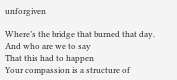unforgiven

Where’s the bridge that burned that day.
And who are we to say
That this had to happen
Your compassion is a structure of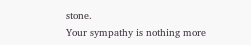stone.
Your sympathy is nothing more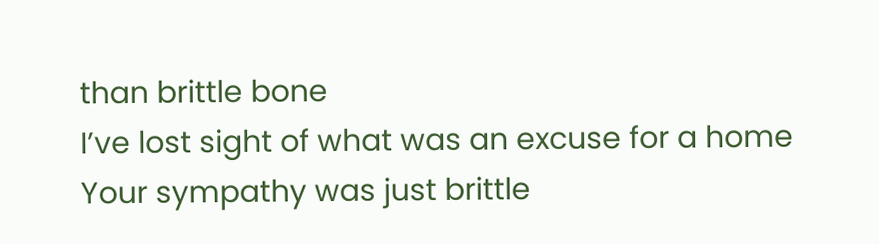than brittle bone
I’ve lost sight of what was an excuse for a home
Your sympathy was just brittle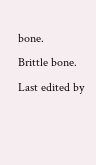bone.
Brittle bone.
Last edited by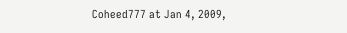Coheed777 at Jan 4, 2009,